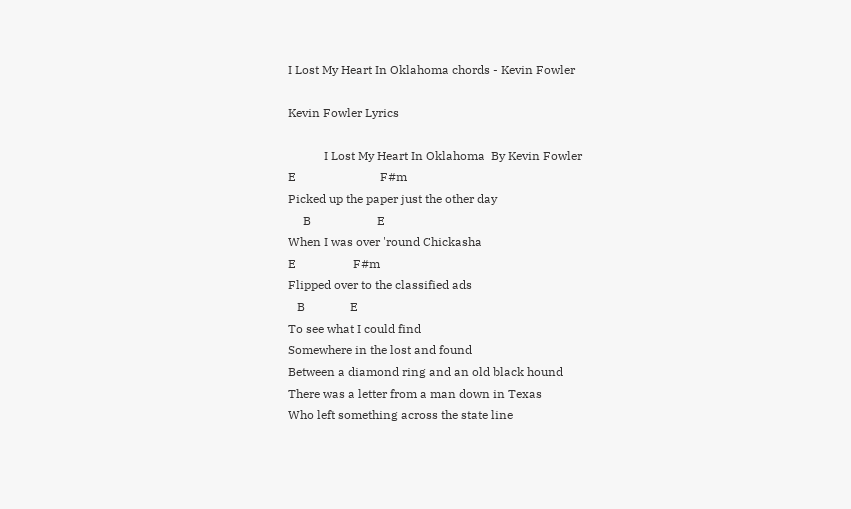I Lost My Heart In Oklahoma chords - Kevin Fowler

Kevin Fowler Lyrics

            I Lost My Heart In Oklahoma  By Kevin Fowler
E                            F#m
Picked up the paper just the other day
     B                      E
When I was over 'round Chickasha
E                   F#m
Flipped over to the classified ads
   B               E
To see what I could find
Somewhere in the lost and found
Between a diamond ring and an old black hound
There was a letter from a man down in Texas
Who left something across the state line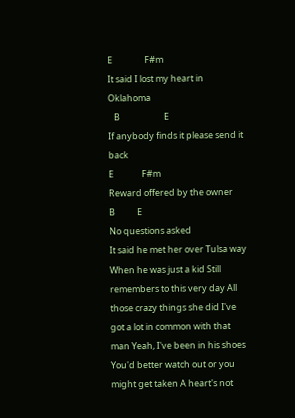E                F#m
It said I lost my heart in Oklahoma
   B                      E
If anybody finds it please send it back
E              F#m
Reward offered by the owner
B           E
No questions asked
It said he met her over Tulsa way When he was just a kid Still remembers to this very day All those crazy things she did I've got a lot in common with that man Yeah, I've been in his shoes You'd better watch out or you might get taken A heart's not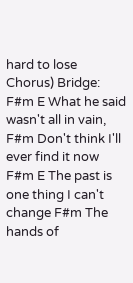hard to lose Chorus) Bridge: F#m E What he said wasn't all in vain, F#m Don't think I'll ever find it now F#m E The past is one thing I can't change F#m The hands of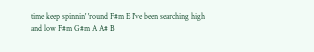time keep spinnin' 'round F#m E I've been searching high and low F#m G#m A A# B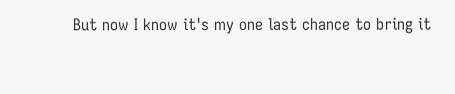But now I know it's my one last chance to bring it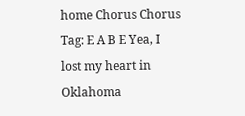home Chorus Chorus Tag: E A B E Yea, I lost my heart in Oklahoma